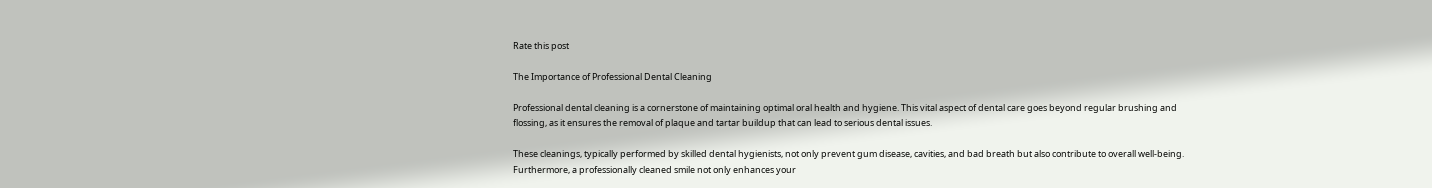Rate this post

The Importance of Professional Dental Cleaning

Professional dental cleaning is a cornerstone of maintaining optimal oral health and hygiene. This vital aspect of dental care goes beyond regular brushing and flossing, as it ensures the removal of plaque and tartar buildup that can lead to serious dental issues.

These cleanings, typically performed by skilled dental hygienists, not only prevent gum disease, cavities, and bad breath but also contribute to overall well-being. Furthermore, a professionally cleaned smile not only enhances your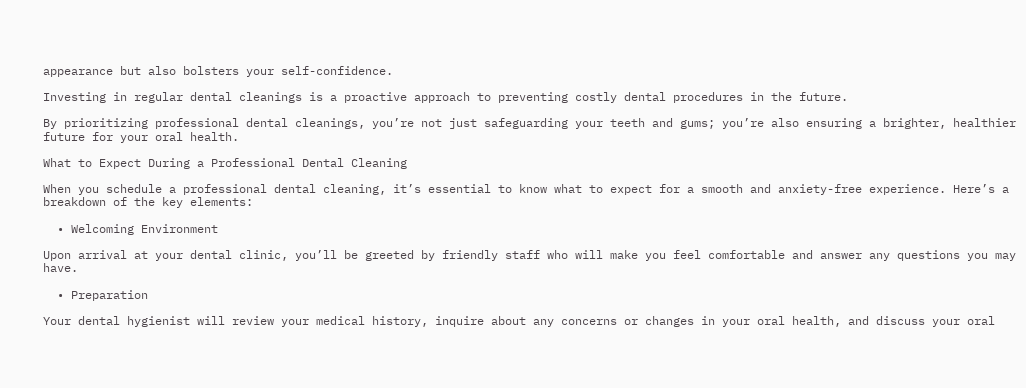appearance but also bolsters your self-confidence.

Investing in regular dental cleanings is a proactive approach to preventing costly dental procedures in the future.

By prioritizing professional dental cleanings, you’re not just safeguarding your teeth and gums; you’re also ensuring a brighter, healthier future for your oral health.

What to Expect During a Professional Dental Cleaning

When you schedule a professional dental cleaning, it’s essential to know what to expect for a smooth and anxiety-free experience. Here’s a breakdown of the key elements:

  • Welcoming Environment

Upon arrival at your dental clinic, you’ll be greeted by friendly staff who will make you feel comfortable and answer any questions you may have.

  • Preparation

Your dental hygienist will review your medical history, inquire about any concerns or changes in your oral health, and discuss your oral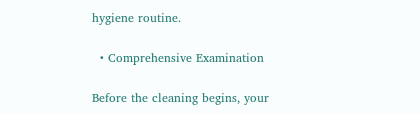hygiene routine.

  • Comprehensive Examination

Before the cleaning begins, your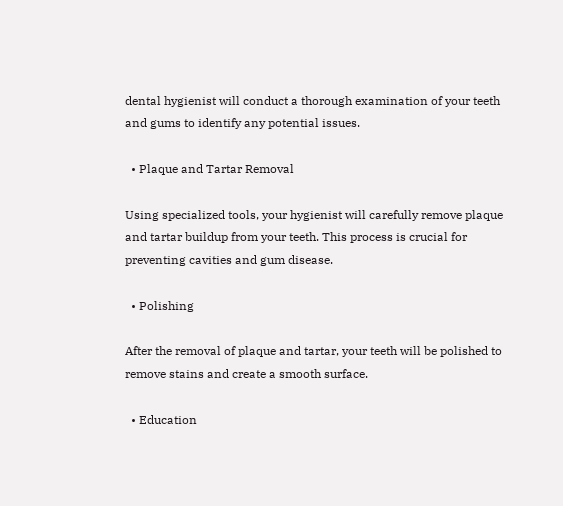dental hygienist will conduct a thorough examination of your teeth and gums to identify any potential issues.

  • Plaque and Tartar Removal

Using specialized tools, your hygienist will carefully remove plaque and tartar buildup from your teeth. This process is crucial for preventing cavities and gum disease.

  • Polishing

After the removal of plaque and tartar, your teeth will be polished to remove stains and create a smooth surface.

  • Education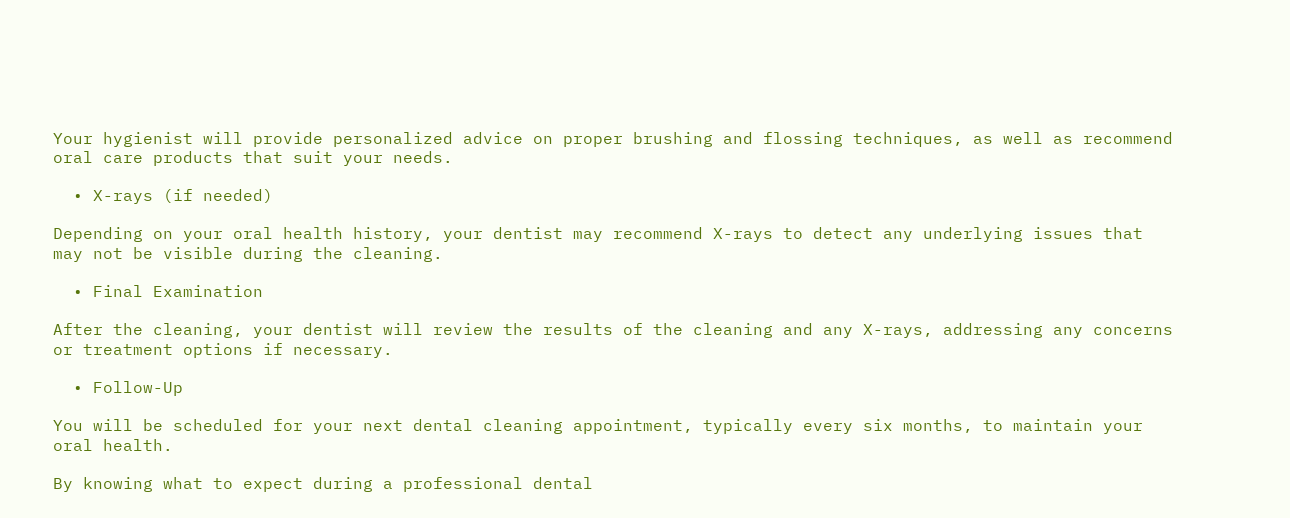Your hygienist will provide personalized advice on proper brushing and flossing techniques, as well as recommend oral care products that suit your needs.

  • X-rays (if needed)

Depending on your oral health history, your dentist may recommend X-rays to detect any underlying issues that may not be visible during the cleaning.

  • Final Examination

After the cleaning, your dentist will review the results of the cleaning and any X-rays, addressing any concerns or treatment options if necessary.

  • Follow-Up

You will be scheduled for your next dental cleaning appointment, typically every six months, to maintain your oral health.

By knowing what to expect during a professional dental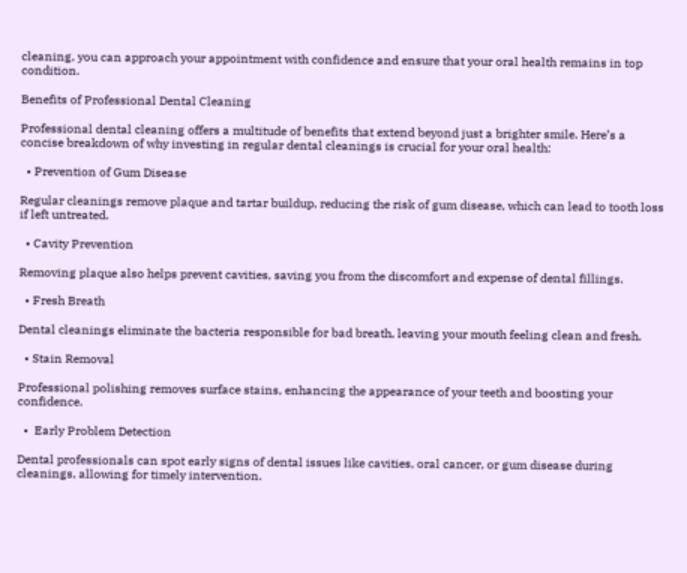cleaning, you can approach your appointment with confidence and ensure that your oral health remains in top condition.

Benefits of Professional Dental Cleaning

Professional dental cleaning offers a multitude of benefits that extend beyond just a brighter smile. Here’s a concise breakdown of why investing in regular dental cleanings is crucial for your oral health:

  • Prevention of Gum Disease

Regular cleanings remove plaque and tartar buildup, reducing the risk of gum disease, which can lead to tooth loss if left untreated.

  • Cavity Prevention

Removing plaque also helps prevent cavities, saving you from the discomfort and expense of dental fillings.

  • Fresh Breath

Dental cleanings eliminate the bacteria responsible for bad breath, leaving your mouth feeling clean and fresh.

  • Stain Removal

Professional polishing removes surface stains, enhancing the appearance of your teeth and boosting your confidence.

  •  Early Problem Detection

Dental professionals can spot early signs of dental issues like cavities, oral cancer, or gum disease during cleanings, allowing for timely intervention.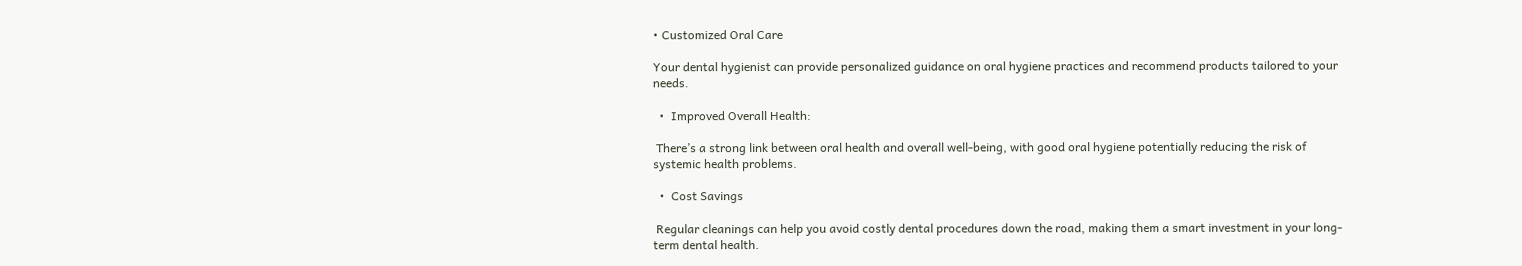• Customized Oral Care

Your dental hygienist can provide personalized guidance on oral hygiene practices and recommend products tailored to your needs.

  •  Improved Overall Health:

 There’s a strong link between oral health and overall well-being, with good oral hygiene potentially reducing the risk of systemic health problems.

  •  Cost Savings

 Regular cleanings can help you avoid costly dental procedures down the road, making them a smart investment in your long-term dental health.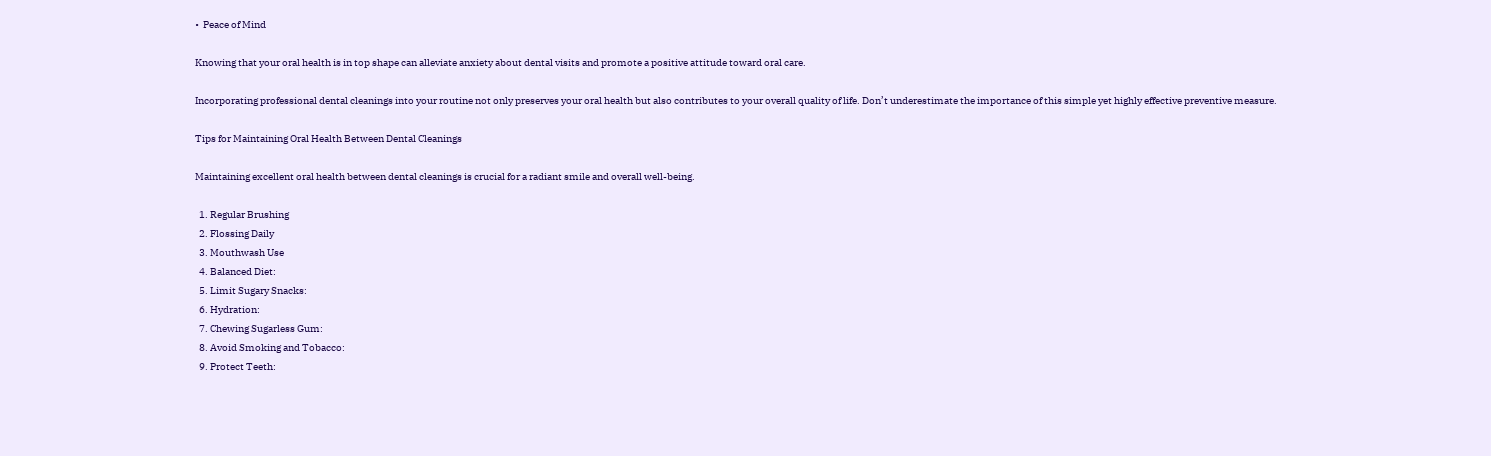•  Peace of Mind

Knowing that your oral health is in top shape can alleviate anxiety about dental visits and promote a positive attitude toward oral care.

Incorporating professional dental cleanings into your routine not only preserves your oral health but also contributes to your overall quality of life. Don’t underestimate the importance of this simple yet highly effective preventive measure.

Tips for Maintaining Oral Health Between Dental Cleanings

Maintaining excellent oral health between dental cleanings is crucial for a radiant smile and overall well-being.

  1. Regular Brushing
  2. Flossing Daily
  3. Mouthwash Use
  4. Balanced Diet:
  5. Limit Sugary Snacks:
  6. Hydration:
  7. Chewing Sugarless Gum:
  8. Avoid Smoking and Tobacco:
  9. Protect Teeth: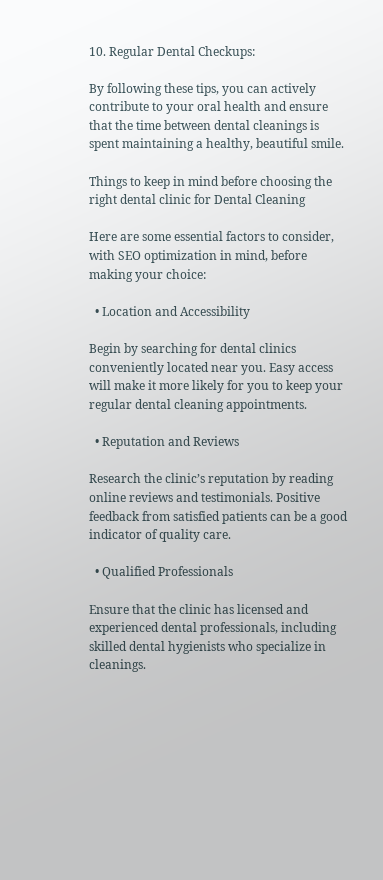10. Regular Dental Checkups:

By following these tips, you can actively contribute to your oral health and ensure that the time between dental cleanings is spent maintaining a healthy, beautiful smile.

Things to keep in mind before choosing the right dental clinic for Dental Cleaning

Here are some essential factors to consider, with SEO optimization in mind, before making your choice:

  • Location and Accessibility

Begin by searching for dental clinics conveniently located near you. Easy access will make it more likely for you to keep your regular dental cleaning appointments.

  • Reputation and Reviews

Research the clinic’s reputation by reading online reviews and testimonials. Positive feedback from satisfied patients can be a good indicator of quality care.

  • Qualified Professionals

Ensure that the clinic has licensed and experienced dental professionals, including skilled dental hygienists who specialize in cleanings.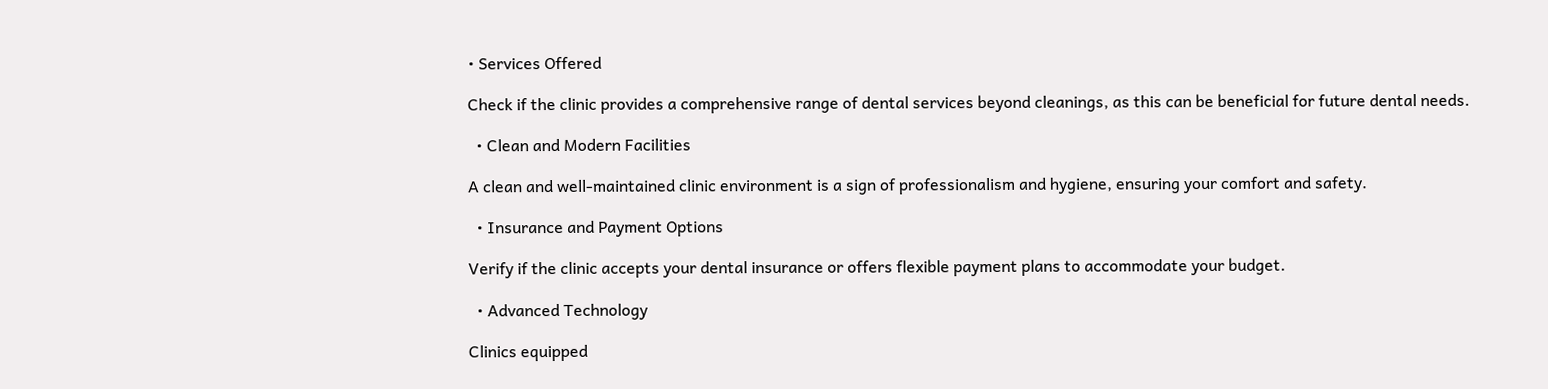• Services Offered

Check if the clinic provides a comprehensive range of dental services beyond cleanings, as this can be beneficial for future dental needs.

  • Clean and Modern Facilities

A clean and well-maintained clinic environment is a sign of professionalism and hygiene, ensuring your comfort and safety.

  • Insurance and Payment Options

Verify if the clinic accepts your dental insurance or offers flexible payment plans to accommodate your budget.

  • Advanced Technology

Clinics equipped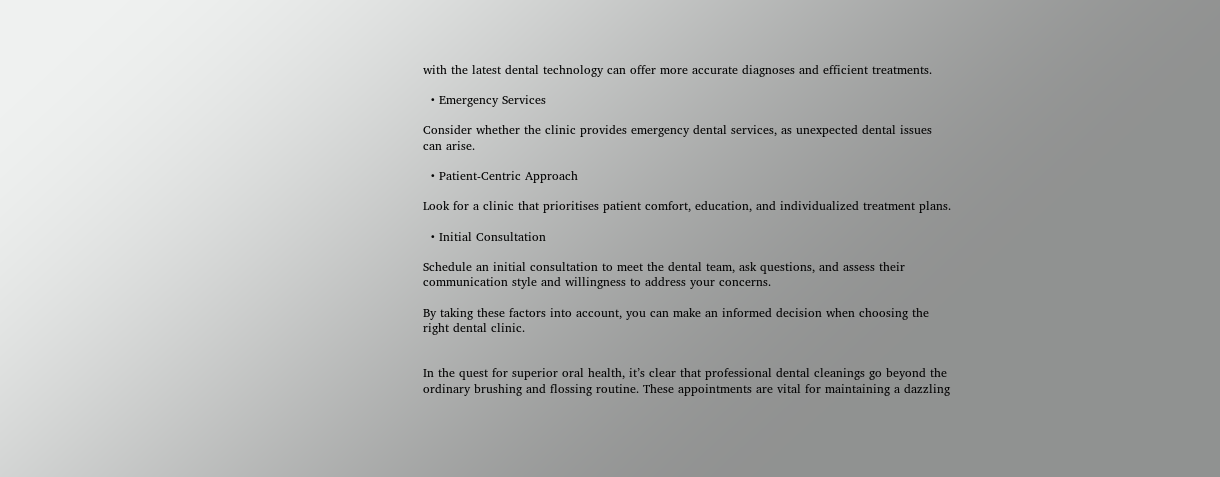with the latest dental technology can offer more accurate diagnoses and efficient treatments.

  • Emergency Services

Consider whether the clinic provides emergency dental services, as unexpected dental issues can arise.

  • Patient-Centric Approach

Look for a clinic that prioritises patient comfort, education, and individualized treatment plans.

  • Initial Consultation

Schedule an initial consultation to meet the dental team, ask questions, and assess their communication style and willingness to address your concerns.

By taking these factors into account, you can make an informed decision when choosing the right dental clinic.


In the quest for superior oral health, it’s clear that professional dental cleanings go beyond the ordinary brushing and flossing routine. These appointments are vital for maintaining a dazzling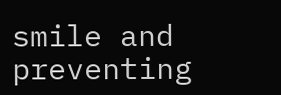smile and preventing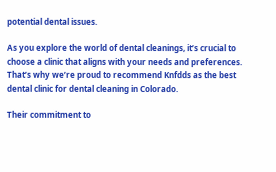potential dental issues.

As you explore the world of dental cleanings, it’s crucial to choose a clinic that aligns with your needs and preferences. That’s why we’re proud to recommend Knfdds as the best dental clinic for dental cleaning in Colorado.

Their commitment to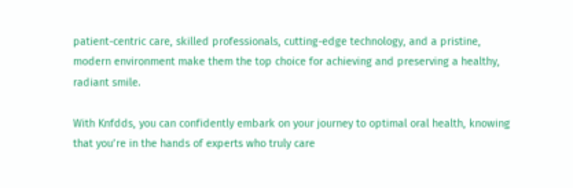patient-centric care, skilled professionals, cutting-edge technology, and a pristine, modern environment make them the top choice for achieving and preserving a healthy, radiant smile.

With Knfdds, you can confidently embark on your journey to optimal oral health, knowing that you’re in the hands of experts who truly care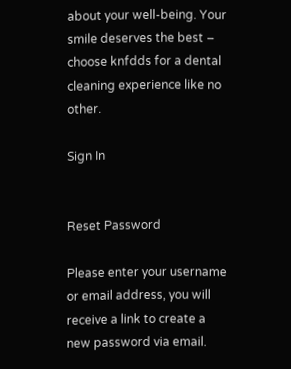about your well-being. Your smile deserves the best – choose knfdds for a dental cleaning experience like no other.

Sign In


Reset Password

Please enter your username or email address, you will receive a link to create a new password via email.